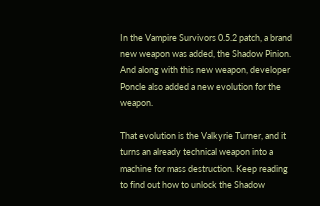In the Vampire Survivors 0.5.2 patch, a brand new weapon was added, the Shadow Pinion. And along with this new weapon, developer Poncle also added a new evolution for the weapon.

That evolution is the Valkyrie Turner, and it turns an already technical weapon into a machine for mass destruction. Keep reading to find out how to unlock the Shadow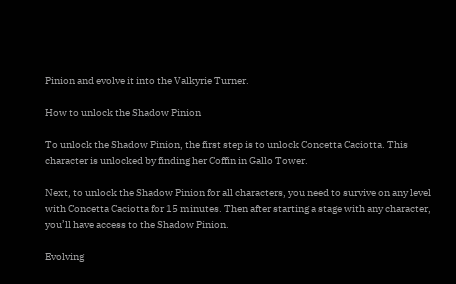Pinion and evolve it into the Valkyrie Turner.

How to unlock the Shadow Pinion

To unlock the Shadow Pinion, the first step is to unlock Concetta Caciotta. This character is unlocked by finding her Coffin in Gallo Tower.

Next, to unlock the Shadow Pinion for all characters, you need to survive on any level with Concetta Caciotta for 15 minutes. Then after starting a stage with any character, you’ll have access to the Shadow Pinion.

Evolving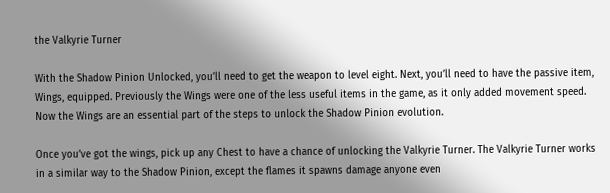the Valkyrie Turner

With the Shadow Pinion Unlocked, you’ll need to get the weapon to level eight. Next, you’ll need to have the passive item, Wings, equipped. Previously the Wings were one of the less useful items in the game, as it only added movement speed. Now the Wings are an essential part of the steps to unlock the Shadow Pinion evolution.

Once you’ve got the wings, pick up any Chest to have a chance of unlocking the Valkyrie Turner. The Valkyrie Turner works in a similar way to the Shadow Pinion, except the flames it spawns damage anyone even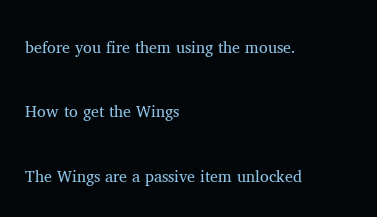before you fire them using the mouse.

How to get the Wings

The Wings are a passive item unlocked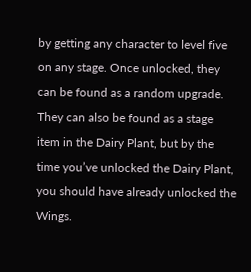by getting any character to level five on any stage. Once unlocked, they can be found as a random upgrade. They can also be found as a stage item in the Dairy Plant, but by the time you’ve unlocked the Dairy Plant, you should have already unlocked the Wings.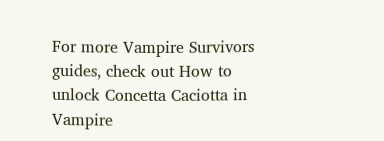For more Vampire Survivors guides, check out How to unlock Concetta Caciotta in Vampire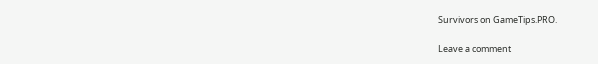Survivors on GameTips.PRO.

Leave a comment